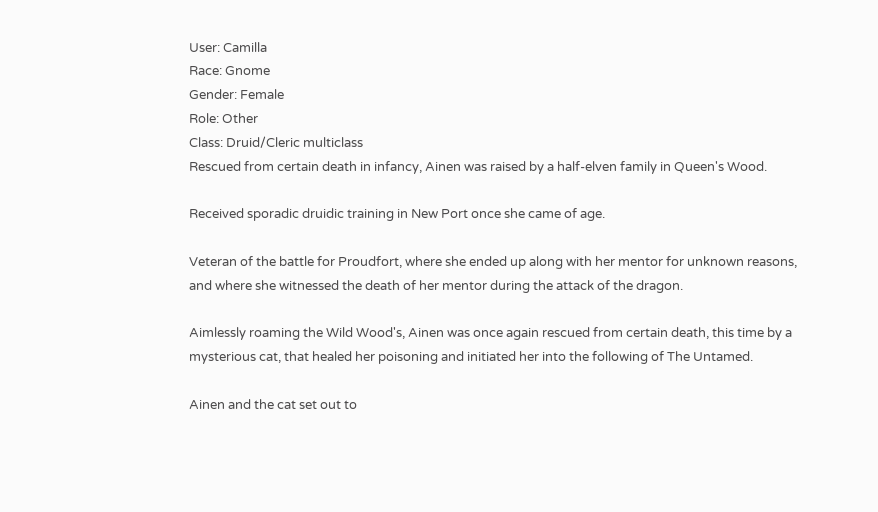User: Camilla
Race: Gnome
Gender: Female
Role: Other
Class: Druid/Cleric multiclass
Rescued from certain death in infancy, Ainen was raised by a half-elven family in Queen's Wood.

Received sporadic druidic training in New Port once she came of age.

Veteran of the battle for Proudfort, where she ended up along with her mentor for unknown reasons, and where she witnessed the death of her mentor during the attack of the dragon.

Aimlessly roaming the Wild Wood's, Ainen was once again rescued from certain death, this time by a mysterious cat, that healed her poisoning and initiated her into the following of The Untamed.

Ainen and the cat set out to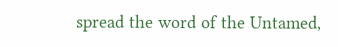spread the word of the Untamed,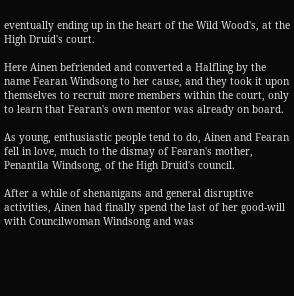eventually ending up in the heart of the Wild Wood's, at the High Druid's court.

Here Ainen befriended and converted a Halfling by the name Fearan Windsong to her cause, and they took it upon themselves to recruit more members within the court, only to learn that Fearan's own mentor was already on board.

As young, enthusiastic people tend to do, Ainen and Fearan fell in love, much to the dismay of Fearan's mother, Penantila Windsong, of the High Druid's council.

After a while of shenanigans and general disruptive activities, Ainen had finally spend the last of her good-will with Councilwoman Windsong and was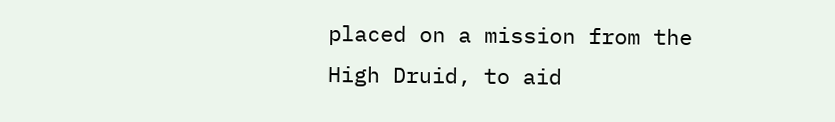placed on a mission from the High Druid, to aid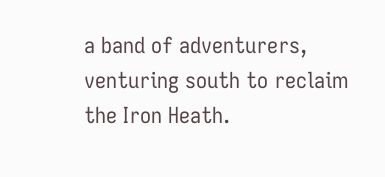a band of adventurers, venturing south to reclaim the Iron Heath.